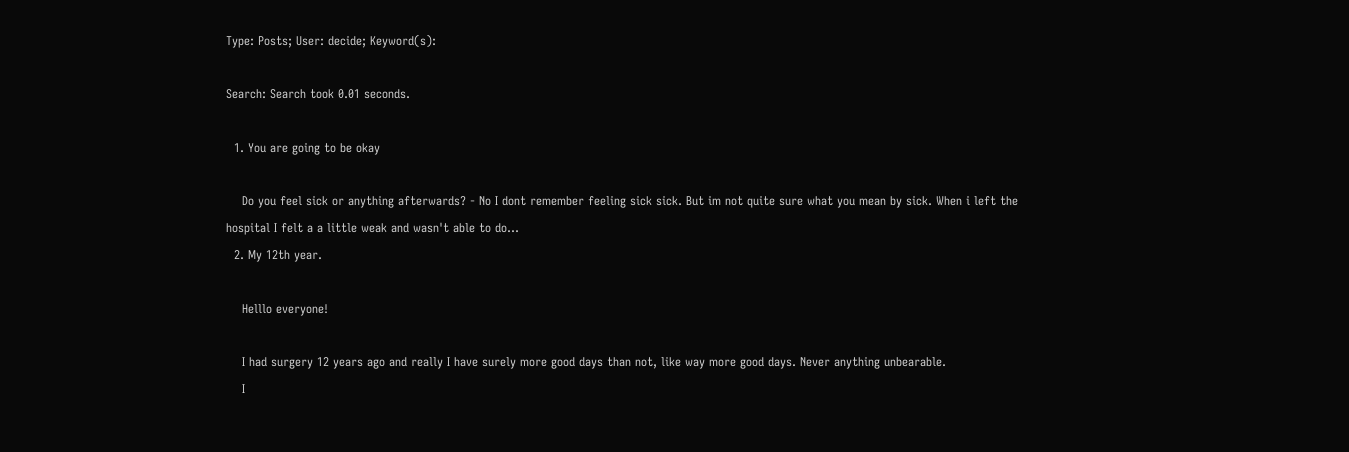Type: Posts; User: decide; Keyword(s):

Search: Search took 0.01 seconds.

  1. You are going to be okay

    Do you feel sick or anything afterwards? - No I dont remember feeling sick sick. But im not quite sure what you mean by sick. When i left the hospital I felt a a little weak and wasn't able to do...
  2. My 12th year.

    Helllo everyone!

    I had surgery 12 years ago and really I have surely more good days than not, like way more good days. Never anything unbearable.
    I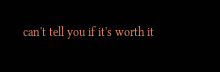can't tell you if it's worth it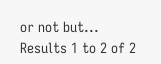or not but...
Results 1 to 2 of 2